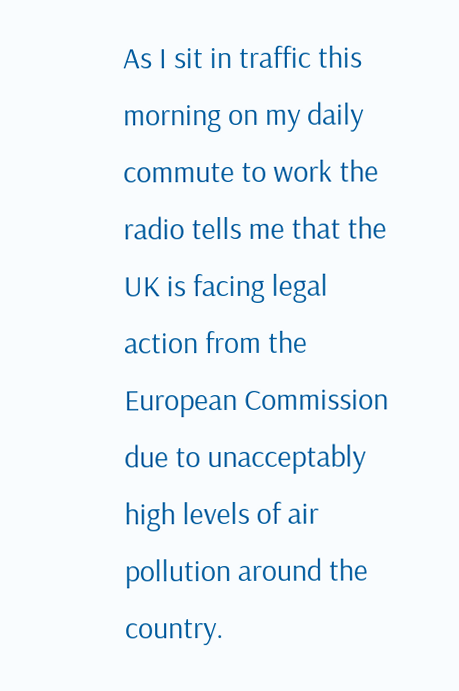As I sit in traffic this morning on my daily commute to work the radio tells me that the UK is facing legal action from the European Commission due to unacceptably high levels of air pollution around the country.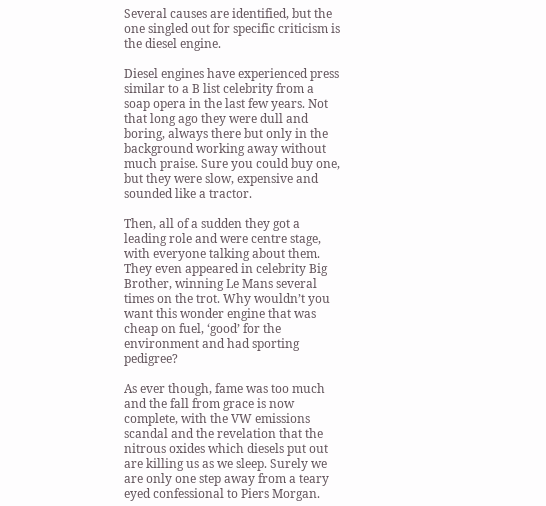Several causes are identified, but the one singled out for specific criticism is the diesel engine.

Diesel engines have experienced press similar to a B list celebrity from a soap opera in the last few years. Not that long ago they were dull and boring, always there but only in the background working away without much praise. Sure you could buy one, but they were slow, expensive and sounded like a tractor.

Then, all of a sudden they got a leading role and were centre stage, with everyone talking about them. They even appeared in celebrity Big Brother, winning Le Mans several times on the trot. Why wouldn’t you want this wonder engine that was cheap on fuel, ‘good’ for the environment and had sporting pedigree?

As ever though, fame was too much and the fall from grace is now complete, with the VW emissions scandal and the revelation that the nitrous oxides which diesels put out are killing us as we sleep. Surely we are only one step away from a teary eyed confessional to Piers Morgan.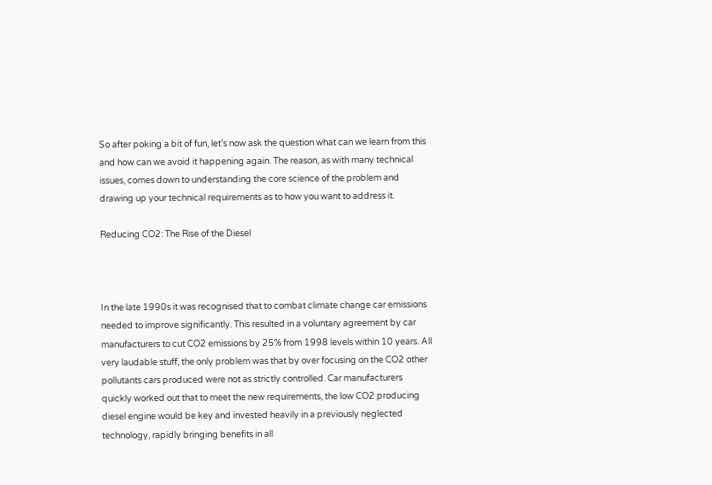So after poking a bit of fun, let’s now ask the question what can we learn from this and how can we avoid it happening again. The reason, as with many technical issues, comes down to understanding the core science of the problem and drawing up your technical requirements as to how you want to address it.

Reducing CO2: The Rise of the Diesel



In the late 1990s it was recognised that to combat climate change car emissions needed to improve significantly. This resulted in a voluntary agreement by car manufacturers to cut CO2 emissions by 25% from 1998 levels within 10 years. All very laudable stuff, the only problem was that by over focusing on the CO2 other pollutants cars produced were not as strictly controlled. Car manufacturers quickly worked out that to meet the new requirements, the low CO2 producing diesel engine would be key and invested heavily in a previously neglected technology, rapidly bringing benefits in all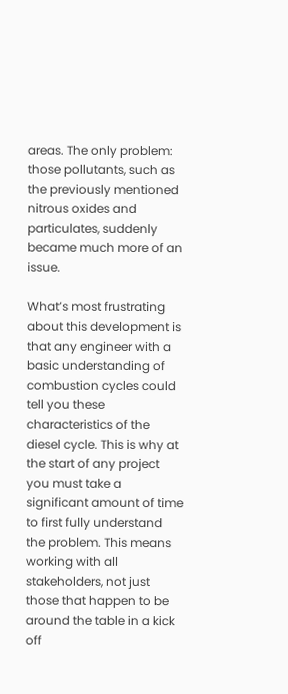areas. The only problem: those pollutants, such as the previously mentioned nitrous oxides and particulates, suddenly became much more of an issue.

What’s most frustrating about this development is that any engineer with a basic understanding of combustion cycles could tell you these characteristics of the diesel cycle. This is why at the start of any project you must take a significant amount of time to first fully understand the problem. This means working with all stakeholders, not just those that happen to be around the table in a kick off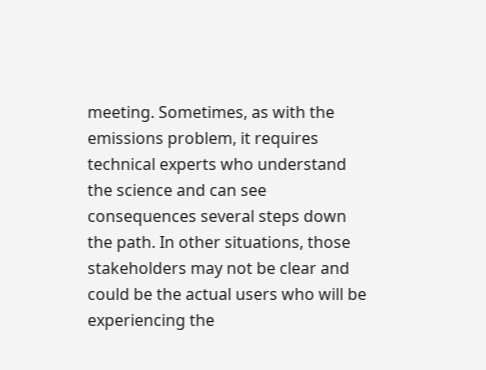meeting. Sometimes, as with the emissions problem, it requires technical experts who understand the science and can see consequences several steps down the path. In other situations, those stakeholders may not be clear and could be the actual users who will be experiencing the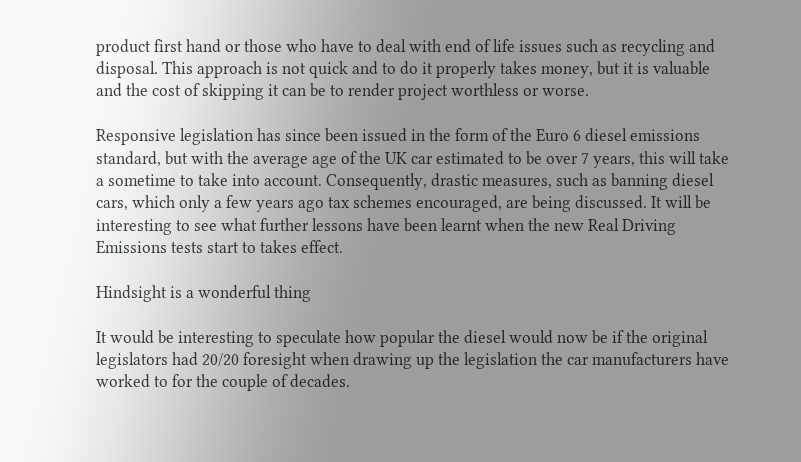product first hand or those who have to deal with end of life issues such as recycling and disposal. This approach is not quick and to do it properly takes money, but it is valuable and the cost of skipping it can be to render project worthless or worse.

Responsive legislation has since been issued in the form of the Euro 6 diesel emissions standard, but with the average age of the UK car estimated to be over 7 years, this will take a sometime to take into account. Consequently, drastic measures, such as banning diesel cars, which only a few years ago tax schemes encouraged, are being discussed. It will be interesting to see what further lessons have been learnt when the new Real Driving Emissions tests start to takes effect.

Hindsight is a wonderful thing

It would be interesting to speculate how popular the diesel would now be if the original legislators had 20/20 foresight when drawing up the legislation the car manufacturers have worked to for the couple of decades.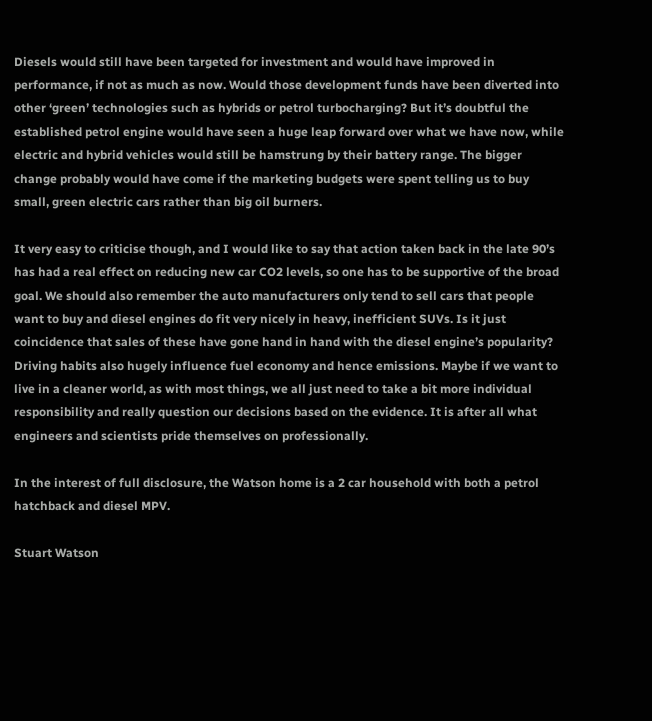Diesels would still have been targeted for investment and would have improved in performance, if not as much as now. Would those development funds have been diverted into other ‘green’ technologies such as hybrids or petrol turbocharging? But it’s doubtful the established petrol engine would have seen a huge leap forward over what we have now, while electric and hybrid vehicles would still be hamstrung by their battery range. The bigger change probably would have come if the marketing budgets were spent telling us to buy small, green electric cars rather than big oil burners.

It very easy to criticise though, and I would like to say that action taken back in the late 90’s has had a real effect on reducing new car CO2 levels, so one has to be supportive of the broad goal. We should also remember the auto manufacturers only tend to sell cars that people want to buy and diesel engines do fit very nicely in heavy, inefficient SUVs. Is it just coincidence that sales of these have gone hand in hand with the diesel engine’s popularity? Driving habits also hugely influence fuel economy and hence emissions. Maybe if we want to live in a cleaner world, as with most things, we all just need to take a bit more individual responsibility and really question our decisions based on the evidence. It is after all what engineers and scientists pride themselves on professionally.

In the interest of full disclosure, the Watson home is a 2 car household with both a petrol hatchback and diesel MPV.

Stuart Watson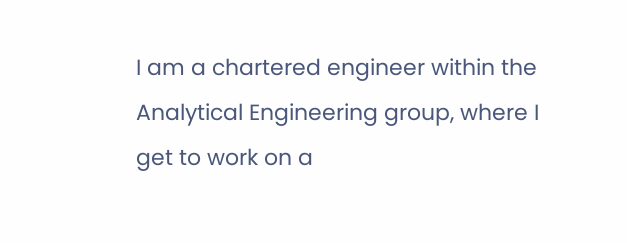I am a chartered engineer within the Analytical Engineering group, where I get to work on a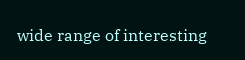wide range of interesting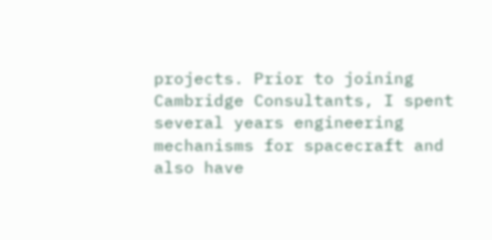projects. Prior to joining Cambridge Consultants, I spent several years engineering mechanisms for spacecraft and also have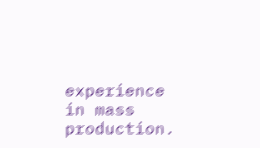experience in mass production.